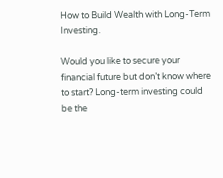How to Build Wealth with Long-Term Investing.

Would you like to secure your financial future but don’t know where to start? Long-term investing could be the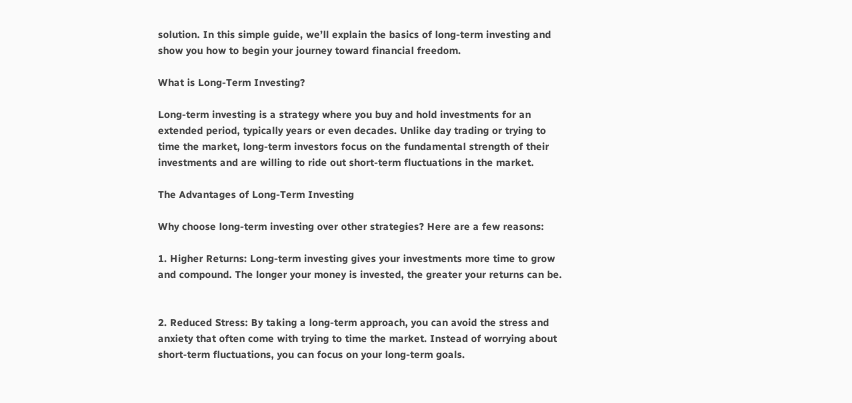solution. In this simple guide, we’ll explain the basics of long-term investing and show you how to begin your journey toward financial freedom.

What is Long-Term Investing?

Long-term investing is a strategy where you buy and hold investments for an extended period, typically years or even decades. Unlike day trading or trying to time the market, long-term investors focus on the fundamental strength of their investments and are willing to ride out short-term fluctuations in the market.

The Advantages of Long-Term Investing

Why choose long-term investing over other strategies? Here are a few reasons:

1. Higher Returns: Long-term investing gives your investments more time to grow and compound. The longer your money is invested, the greater your returns can be.


2. Reduced Stress: By taking a long-term approach, you can avoid the stress and anxiety that often come with trying to time the market. Instead of worrying about short-term fluctuations, you can focus on your long-term goals.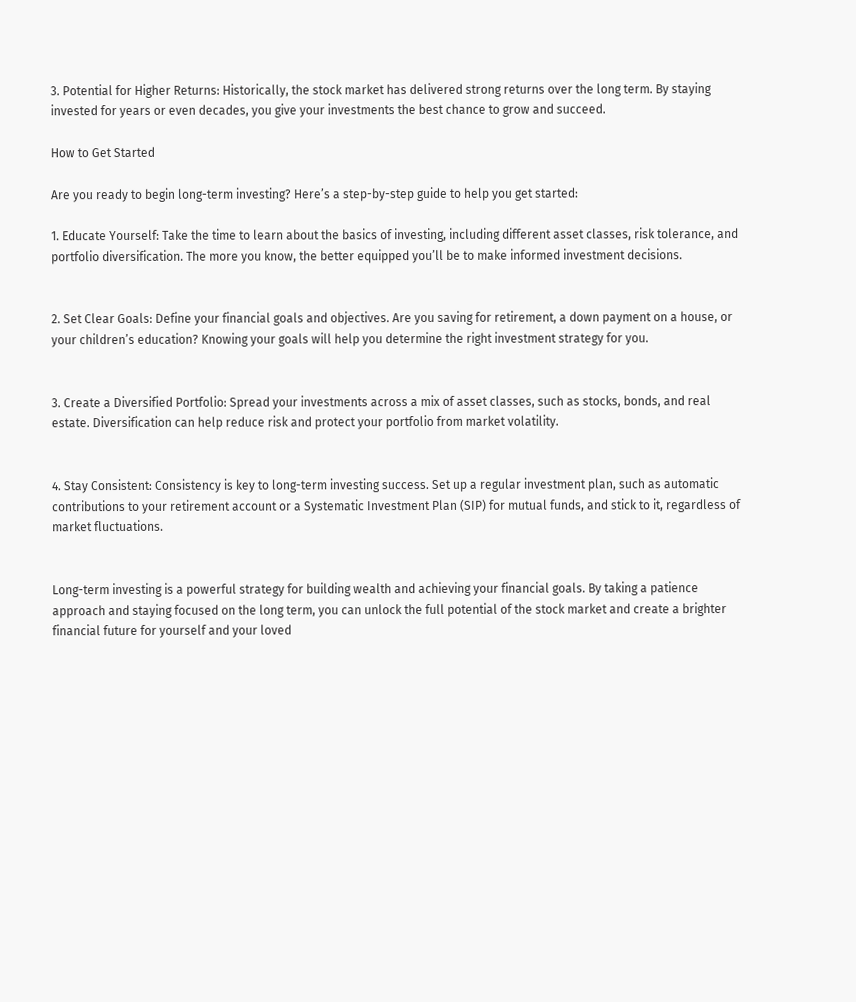3. Potential for Higher Returns: Historically, the stock market has delivered strong returns over the long term. By staying invested for years or even decades, you give your investments the best chance to grow and succeed.

How to Get Started

Are you ready to begin long-term investing? Here’s a step-by-step guide to help you get started:

1. Educate Yourself: Take the time to learn about the basics of investing, including different asset classes, risk tolerance, and portfolio diversification. The more you know, the better equipped you’ll be to make informed investment decisions.


2. Set Clear Goals: Define your financial goals and objectives. Are you saving for retirement, a down payment on a house, or your children’s education? Knowing your goals will help you determine the right investment strategy for you.


3. Create a Diversified Portfolio: Spread your investments across a mix of asset classes, such as stocks, bonds, and real estate. Diversification can help reduce risk and protect your portfolio from market volatility.


4. Stay Consistent: Consistency is key to long-term investing success. Set up a regular investment plan, such as automatic contributions to your retirement account or a Systematic Investment Plan (SIP) for mutual funds, and stick to it, regardless of market fluctuations.


Long-term investing is a powerful strategy for building wealth and achieving your financial goals. By taking a patience approach and staying focused on the long term, you can unlock the full potential of the stock market and create a brighter financial future for yourself and your loved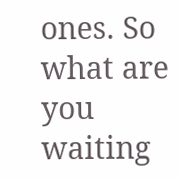ones. So what are you waiting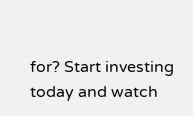for? Start investing today and watch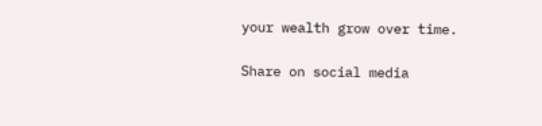your wealth grow over time.

Share on social media